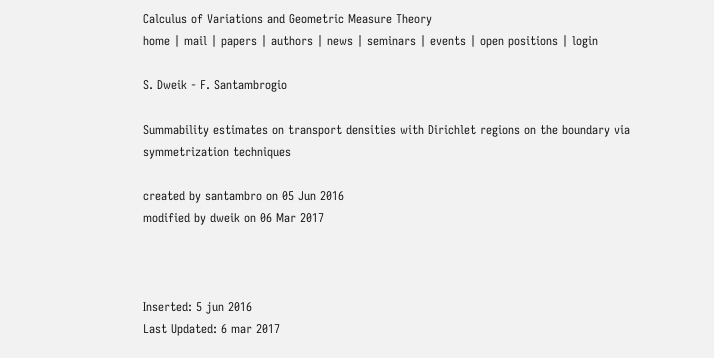Calculus of Variations and Geometric Measure Theory
home | mail | papers | authors | news | seminars | events | open positions | login

S. Dweik - F. Santambrogio

Summability estimates on transport densities with Dirichlet regions on the boundary via symmetrization techniques

created by santambro on 05 Jun 2016
modified by dweik on 06 Mar 2017



Inserted: 5 jun 2016
Last Updated: 6 mar 2017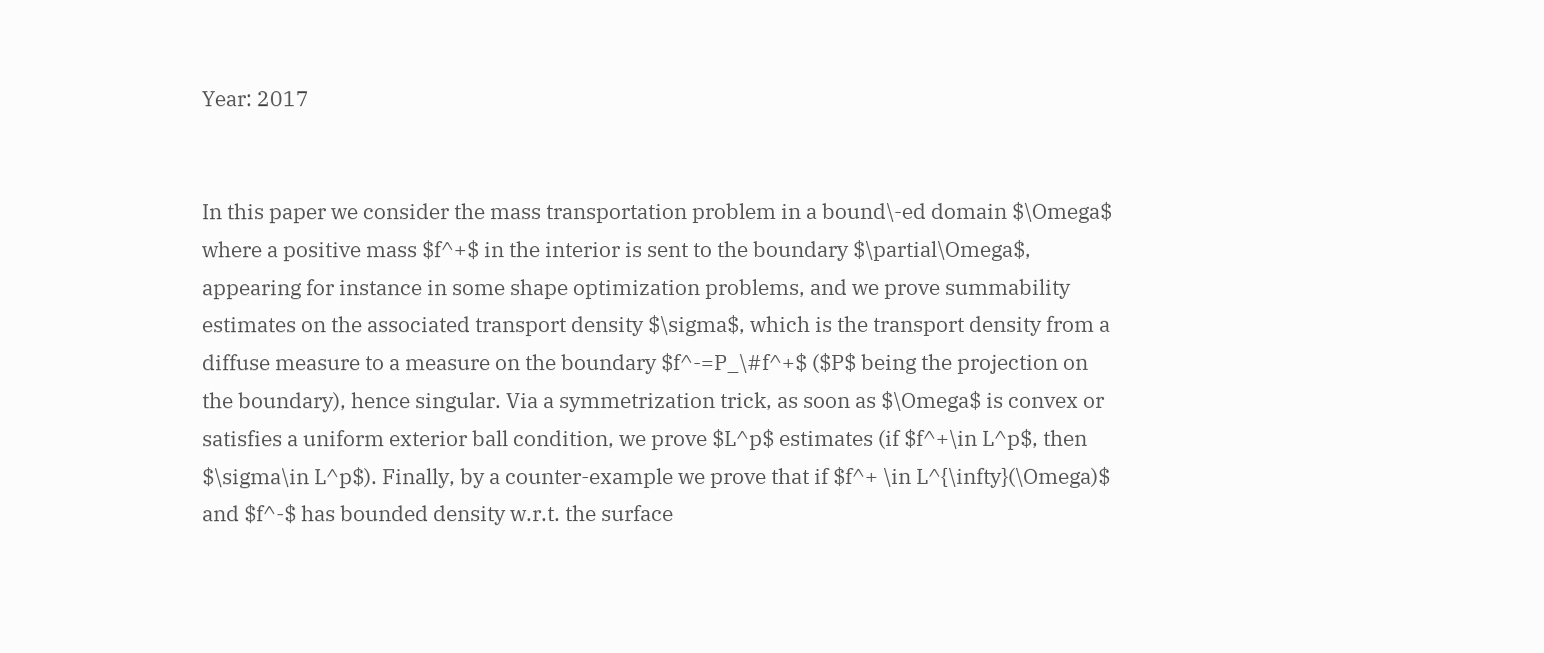Year: 2017


In this paper we consider the mass transportation problem in a bound\-ed domain $\Omega$ where a positive mass $f^+$ in the interior is sent to the boundary $\partial\Omega$, appearing for instance in some shape optimization problems, and we prove summability estimates on the associated transport density $\sigma$, which is the transport density from a diffuse measure to a measure on the boundary $f^-=P_\#f^+$ ($P$ being the projection on the boundary), hence singular. Via a symmetrization trick, as soon as $\Omega$ is convex or satisfies a uniform exterior ball condition, we prove $L^p$ estimates (if $f^+\in L^p$, then $\sigma\in L^p$). Finally, by a counter-example we prove that if $f^+ \in L^{\infty}(\Omega)$ and $f^-$ has bounded density w.r.t. the surface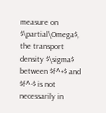measure on $\partial\Omega$, the transport density $\sigma$ between $f^+$ and $f^-$ is not necessarily in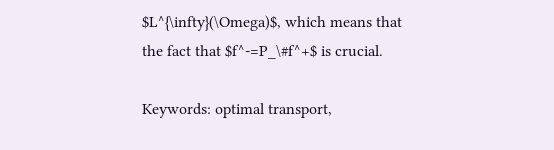$L^{\infty}(\Omega)$, which means that the fact that $f^-=P_\#f^+$ is crucial.

Keywords: optimal transport,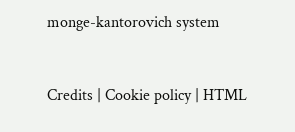monge-kantorovich system


Credits | Cookie policy | HTML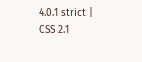4.0.1 strict | CSS 2.1